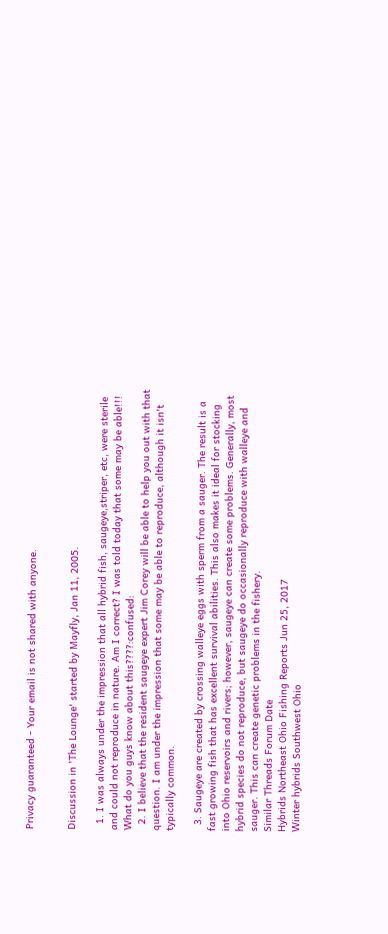Privacy guaranteed - Your email is not shared with anyone.


Discussion in 'The Lounge' started by Mayfly, Jan 11, 2005.

  1. I was always under the impression that all hybrid fish, saugeye,striper, etc, were sterile and could not reproduce in nature. Am I correct? I was told today that some may be able!!! What do you guys know about this????:confused:
  2. I believe that the resident saugeye expert Jim Corey will be able to help you out with that question. I am under the impression that some may be able to reproduce, although it isn't typically common.

  3. Saugeye are created by crossing walleye eggs with sperm from a sauger. The result is a fast growing fish that has excellent survival abilities. This also makes it ideal for stocking into Ohio reservoirs and rivers; however, saugeye can create some problems. Generally, most hybrid species do not reproduce, but saugeye do occasionally reproduce with walleye and sauger. This can create genetic problems in the fishery.
Similar Threads Forum Date
Hybrids Northeast Ohio Fishing Reports Jun 25, 2017
Winter hybrids Southwest Ohio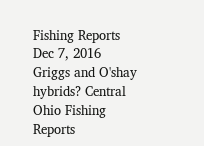Fishing Reports Dec 7, 2016
Griggs and O'shay hybrids? Central Ohio Fishing Reports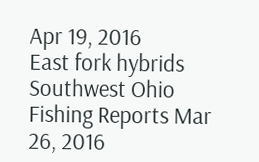Apr 19, 2016
East fork hybrids Southwest Ohio Fishing Reports Mar 26, 2016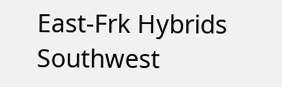East-Frk Hybrids Southwest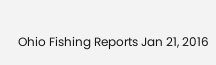Ohio Fishing Reports Jan 21, 2016